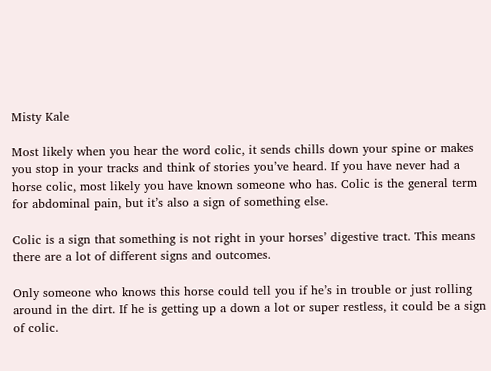Misty Kale

Most likely when you hear the word colic, it sends chills down your spine or makes you stop in your tracks and think of stories you’ve heard. If you have never had a horse colic, most likely you have known someone who has. Colic is the general term for abdominal pain, but it’s also a sign of something else.

Colic is a sign that something is not right in your horses’ digestive tract. This means there are a lot of different signs and outcomes.

Only someone who knows this horse could tell you if he’s in trouble or just rolling around in the dirt. If he is getting up a down a lot or super restless, it could be a sign of colic.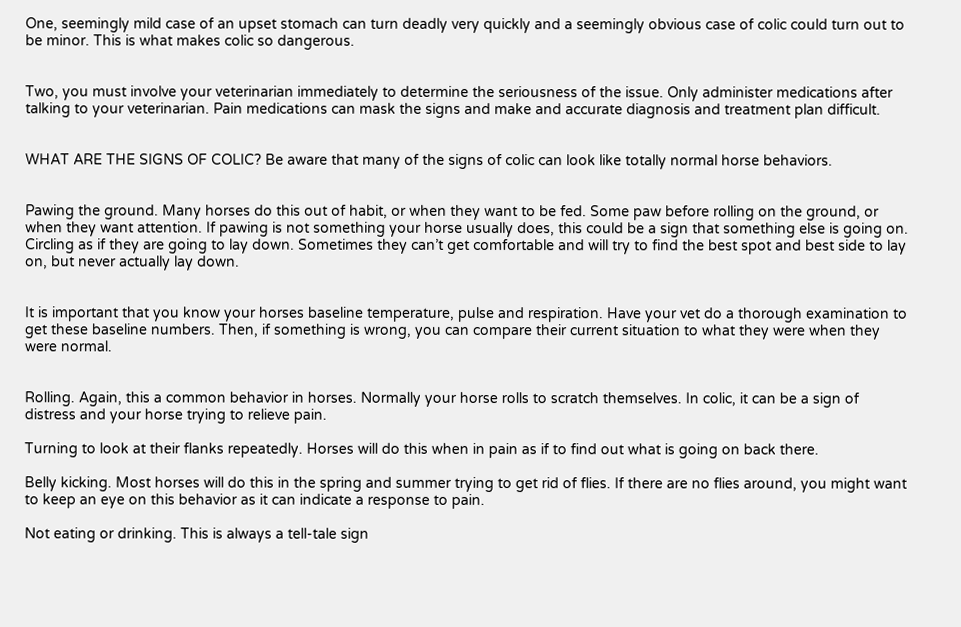One, seemingly mild case of an upset stomach can turn deadly very quickly and a seemingly obvious case of colic could turn out to be minor. This is what makes colic so dangerous.


Two, you must involve your veterinarian immediately to determine the seriousness of the issue. Only administer medications after talking to your veterinarian. Pain medications can mask the signs and make and accurate diagnosis and treatment plan difficult.


WHAT ARE THE SIGNS OF COLIC? Be aware that many of the signs of colic can look like totally normal horse behaviors.


Pawing the ground. Many horses do this out of habit, or when they want to be fed. Some paw before rolling on the ground, or when they want attention. If pawing is not something your horse usually does, this could be a sign that something else is going on.
Circling as if they are going to lay down. Sometimes they can’t get comfortable and will try to find the best spot and best side to lay on, but never actually lay down.


It is important that you know your horses baseline temperature, pulse and respiration. Have your vet do a thorough examination to get these baseline numbers. Then, if something is wrong, you can compare their current situation to what they were when they were normal.


Rolling. Again, this a common behavior in horses. Normally your horse rolls to scratch themselves. In colic, it can be a sign of distress and your horse trying to relieve pain.

Turning to look at their flanks repeatedly. Horses will do this when in pain as if to find out what is going on back there.

Belly kicking. Most horses will do this in the spring and summer trying to get rid of flies. If there are no flies around, you might want to keep an eye on this behavior as it can indicate a response to pain.

Not eating or drinking. This is always a tell-tale sign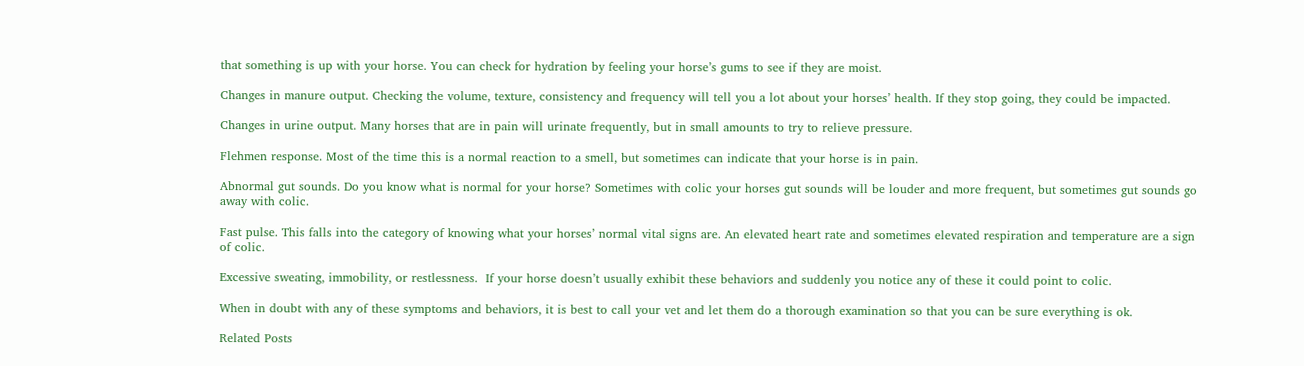that something is up with your horse. You can check for hydration by feeling your horse’s gums to see if they are moist.

Changes in manure output. Checking the volume, texture, consistency and frequency will tell you a lot about your horses’ health. If they stop going, they could be impacted.

Changes in urine output. Many horses that are in pain will urinate frequently, but in small amounts to try to relieve pressure.

Flehmen response. Most of the time this is a normal reaction to a smell, but sometimes can indicate that your horse is in pain.

Abnormal gut sounds. Do you know what is normal for your horse? Sometimes with colic your horses gut sounds will be louder and more frequent, but sometimes gut sounds go away with colic.

Fast pulse. This falls into the category of knowing what your horses’ normal vital signs are. An elevated heart rate and sometimes elevated respiration and temperature are a sign of colic.

Excessive sweating, immobility, or restlessness.  If your horse doesn’t usually exhibit these behaviors and suddenly you notice any of these it could point to colic.

When in doubt with any of these symptoms and behaviors, it is best to call your vet and let them do a thorough examination so that you can be sure everything is ok.

Related Posts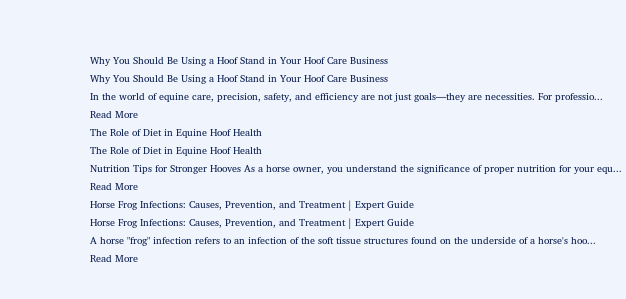Why You Should Be Using a Hoof Stand in Your Hoof Care Business
Why You Should Be Using a Hoof Stand in Your Hoof Care Business
In the world of equine care, precision, safety, and efficiency are not just goals—they are necessities. For professio...
Read More
The Role of Diet in Equine Hoof Health
The Role of Diet in Equine Hoof Health
Nutrition Tips for Stronger Hooves As a horse owner, you understand the significance of proper nutrition for your equ...
Read More
Horse Frog Infections: Causes, Prevention, and Treatment | Expert Guide
Horse Frog Infections: Causes, Prevention, and Treatment | Expert Guide
A horse "frog" infection refers to an infection of the soft tissue structures found on the underside of a horse's hoo...
Read More